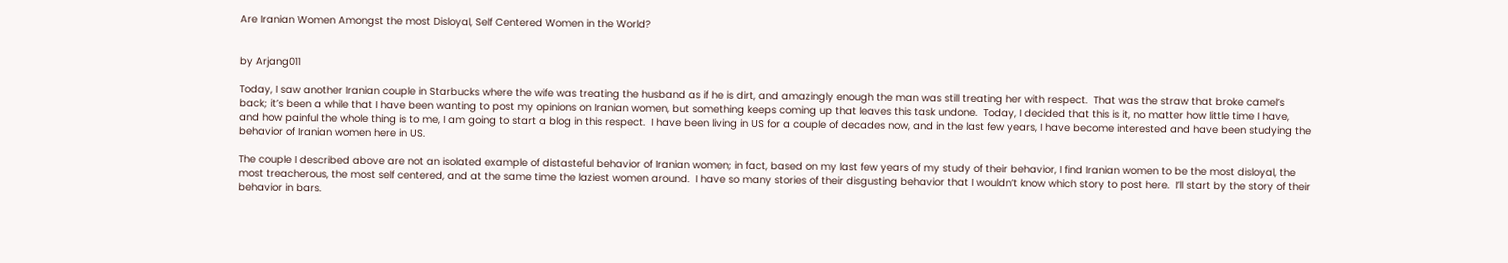Are Iranian Women Amongst the most Disloyal, Self Centered Women in the World?


by Arjang011

Today, I saw another Iranian couple in Starbucks where the wife was treating the husband as if he is dirt, and amazingly enough the man was still treating her with respect.  That was the straw that broke camel’s  back; it’s been a while that I have been wanting to post my opinions on Iranian women, but something keeps coming up that leaves this task undone.  Today, I decided that this is it, no matter how little time I have, and how painful the whole thing is to me, I am going to start a blog in this respect.  I have been living in US for a couple of decades now, and in the last few years, I have become interested and have been studying the behavior of Iranian women here in US.

The couple I described above are not an isolated example of distasteful behavior of Iranian women; in fact, based on my last few years of my study of their behavior, I find Iranian women to be the most disloyal, the most treacherous, the most self centered, and at the same time the laziest women around.  I have so many stories of their disgusting behavior that I wouldn’t know which story to post here.  I’ll start by the story of their behavior in bars.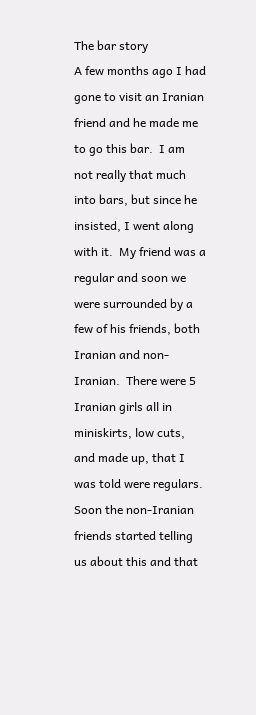The bar story
A few months ago I had gone to visit an Iranian friend and he made me to go this bar.  I am not really that much into bars, but since he insisted, I went along with it.  My friend was a regular and soon we were surrounded by a few of his friends, both Iranian and non-Iranian.  There were 5 Iranian girls all in miniskirts, low cuts, and made up, that I was told were regulars.  Soon the non-Iranian friends started telling us about this and that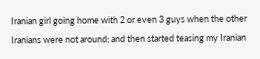Iranian girl going home with 2 or even 3 guys when the other Iranians were not around; and then started teasing my Iranian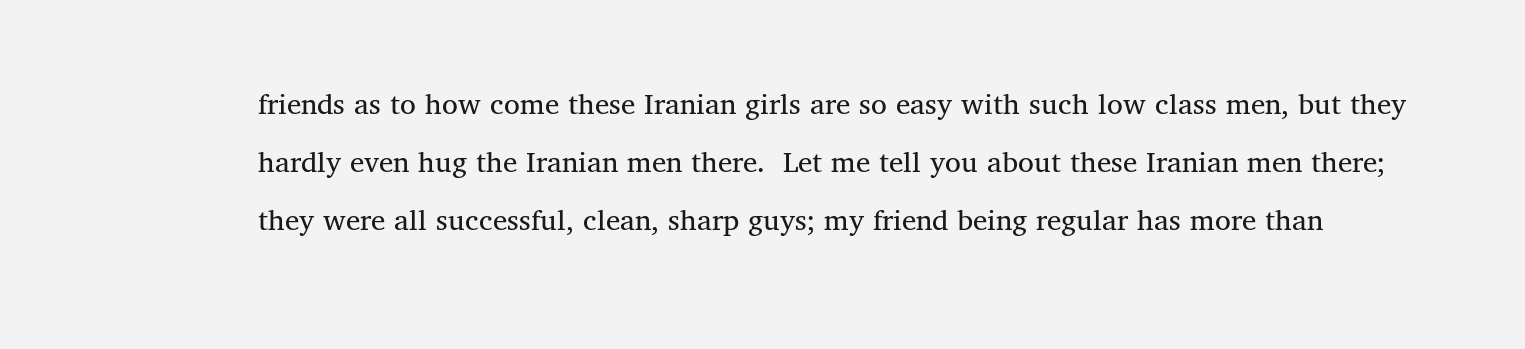friends as to how come these Iranian girls are so easy with such low class men, but they hardly even hug the Iranian men there.  Let me tell you about these Iranian men there; they were all successful, clean, sharp guys; my friend being regular has more than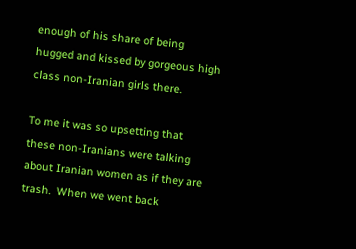enough of his share of being hugged and kissed by gorgeous high class non-Iranian girls there.

To me it was so upsetting that these non-Iranians were talking about Iranian women as if they are trash.  When we went back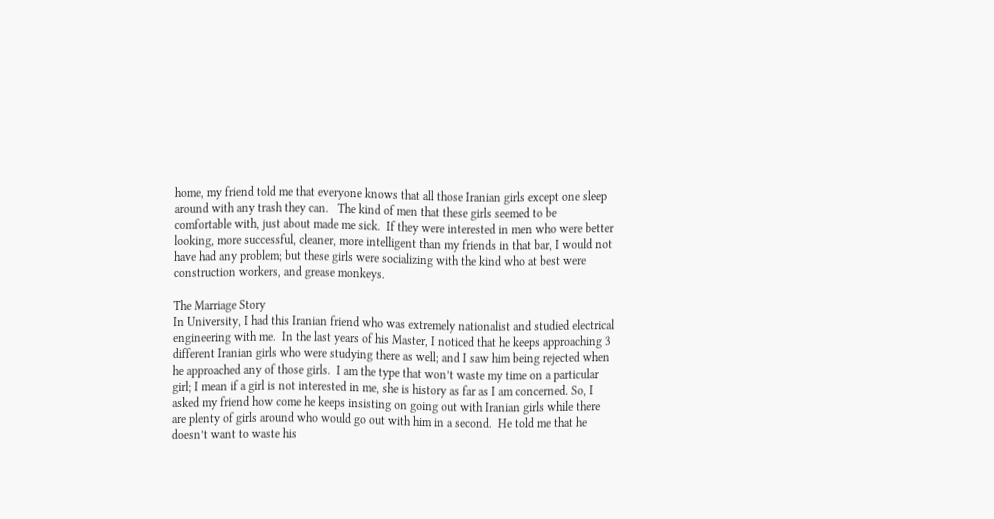home, my friend told me that everyone knows that all those Iranian girls except one sleep around with any trash they can.   The kind of men that these girls seemed to be comfortable with, just about made me sick.  If they were interested in men who were better looking, more successful, cleaner, more intelligent than my friends in that bar, I would not have had any problem; but these girls were socializing with the kind who at best were construction workers, and grease monkeys.

The Marriage Story
In University, I had this Iranian friend who was extremely nationalist and studied electrical engineering with me.  In the last years of his Master, I noticed that he keeps approaching 3 different Iranian girls who were studying there as well; and I saw him being rejected when he approached any of those girls.  I am the type that won’t waste my time on a particular girl; I mean if a girl is not interested in me, she is history as far as I am concerned. So, I asked my friend how come he keeps insisting on going out with Iranian girls while there are plenty of girls around who would go out with him in a second.  He told me that he doesn’t want to waste his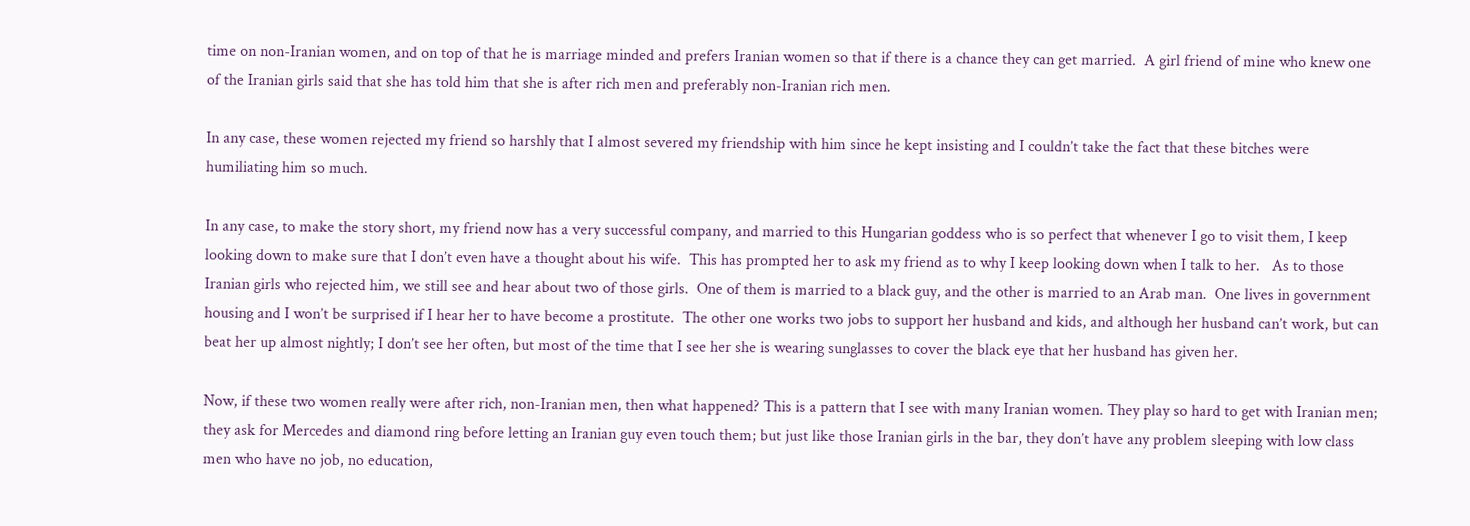time on non-Iranian women, and on top of that he is marriage minded and prefers Iranian women so that if there is a chance they can get married.  A girl friend of mine who knew one of the Iranian girls said that she has told him that she is after rich men and preferably non-Iranian rich men.

In any case, these women rejected my friend so harshly that I almost severed my friendship with him since he kept insisting and I couldn’t take the fact that these bitches were humiliating him so much.

In any case, to make the story short, my friend now has a very successful company, and married to this Hungarian goddess who is so perfect that whenever I go to visit them, I keep looking down to make sure that I don’t even have a thought about his wife.  This has prompted her to ask my friend as to why I keep looking down when I talk to her.   As to those Iranian girls who rejected him, we still see and hear about two of those girls.  One of them is married to a black guy, and the other is married to an Arab man.  One lives in government housing and I won’t be surprised if I hear her to have become a prostitute.  The other one works two jobs to support her husband and kids, and although her husband can’t work, but can beat her up almost nightly; I don’t see her often, but most of the time that I see her she is wearing sunglasses to cover the black eye that her husband has given her.

Now, if these two women really were after rich, non-Iranian men, then what happened? This is a pattern that I see with many Iranian women. They play so hard to get with Iranian men; they ask for Mercedes and diamond ring before letting an Iranian guy even touch them; but just like those Iranian girls in the bar, they don’t have any problem sleeping with low class men who have no job, no education,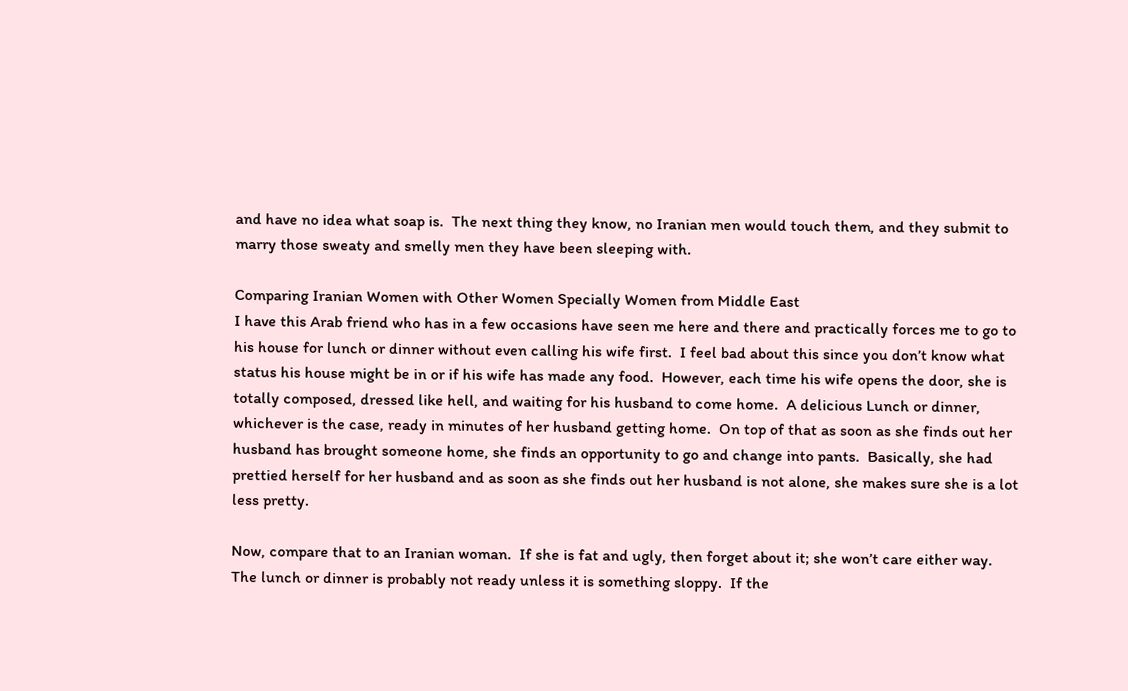and have no idea what soap is.  The next thing they know, no Iranian men would touch them, and they submit to marry those sweaty and smelly men they have been sleeping with.

Comparing Iranian Women with Other Women Specially Women from Middle East
I have this Arab friend who has in a few occasions have seen me here and there and practically forces me to go to his house for lunch or dinner without even calling his wife first.  I feel bad about this since you don’t know what status his house might be in or if his wife has made any food.  However, each time his wife opens the door, she is totally composed, dressed like hell, and waiting for his husband to come home.  A delicious Lunch or dinner, whichever is the case, ready in minutes of her husband getting home.  On top of that as soon as she finds out her husband has brought someone home, she finds an opportunity to go and change into pants.  Basically, she had prettied herself for her husband and as soon as she finds out her husband is not alone, she makes sure she is a lot less pretty.

Now, compare that to an Iranian woman.  If she is fat and ugly, then forget about it; she won’t care either way.  The lunch or dinner is probably not ready unless it is something sloppy.  If the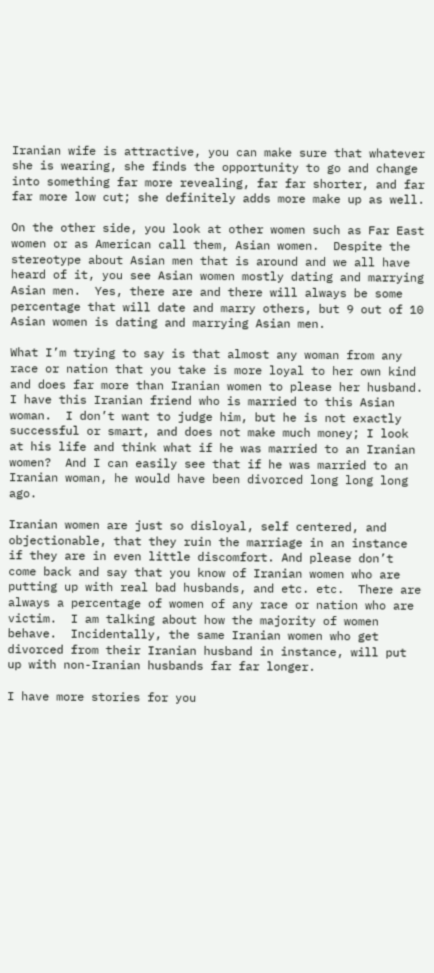Iranian wife is attractive, you can make sure that whatever she is wearing, she finds the opportunity to go and change into something far more revealing, far far shorter, and far far more low cut; she definitely adds more make up as well.

On the other side, you look at other women such as Far East women or as American call them, Asian women.  Despite the stereotype about Asian men that is around and we all have heard of it, you see Asian women mostly dating and marrying Asian men.  Yes, there are and there will always be some percentage that will date and marry others, but 9 out of 10 Asian women is dating and marrying Asian men.

What I’m trying to say is that almost any woman from any race or nation that you take is more loyal to her own kind and does far more than Iranian women to please her husband. I have this Iranian friend who is married to this Asian woman.  I don’t want to judge him, but he is not exactly successful or smart, and does not make much money; I look at his life and think what if he was married to an Iranian women?  And I can easily see that if he was married to an Iranian woman, he would have been divorced long long long ago.

Iranian women are just so disloyal, self centered, and objectionable, that they ruin the marriage in an instance if they are in even little discomfort. And please don’t come back and say that you know of Iranian women who are putting up with real bad husbands, and etc. etc.  There are always a percentage of women of any race or nation who are victim.  I am talking about how the majority of women behave.  Incidentally, the same Iranian women who get divorced from their Iranian husband in instance, will put up with non-Iranian husbands far far longer.

I have more stories for you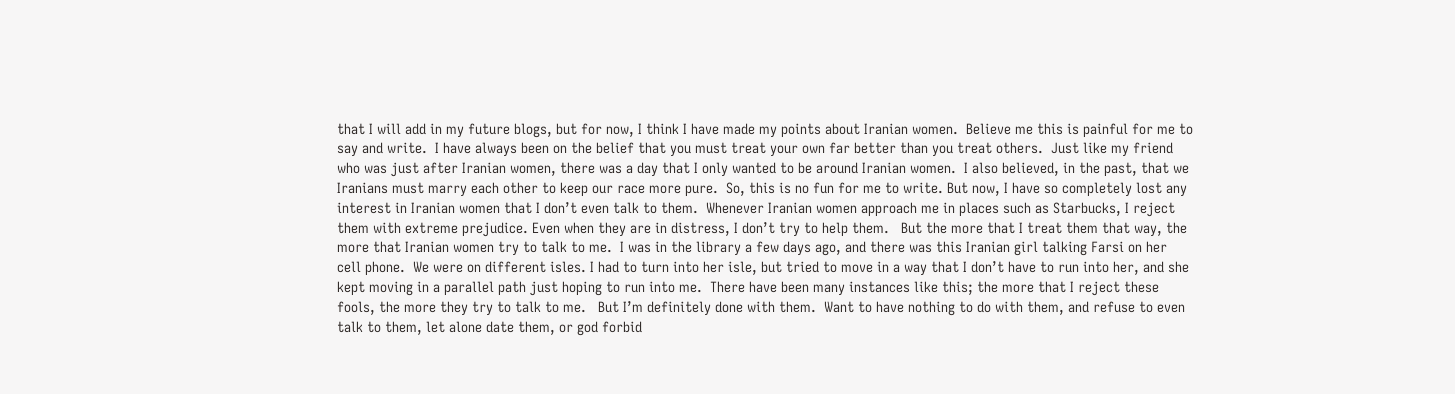that I will add in my future blogs, but for now, I think I have made my points about Iranian women.  Believe me this is painful for me to say and write.  I have always been on the belief that you must treat your own far better than you treat others.  Just like my friend who was just after Iranian women, there was a day that I only wanted to be around Iranian women.  I also believed, in the past, that we Iranians must marry each other to keep our race more pure.  So, this is no fun for me to write. But now, I have so completely lost any interest in Iranian women that I don’t even talk to them.  Whenever Iranian women approach me in places such as Starbucks, I reject them with extreme prejudice. Even when they are in distress, I don’t try to help them.   But the more that I treat them that way, the more that Iranian women try to talk to me.  I was in the library a few days ago, and there was this Iranian girl talking Farsi on her cell phone.  We were on different isles. I had to turn into her isle, but tried to move in a way that I don’t have to run into her, and she kept moving in a parallel path just hoping to run into me.  There have been many instances like this; the more that I reject these fools, the more they try to talk to me.   But I’m definitely done with them.  Want to have nothing to do with them, and refuse to even talk to them, let alone date them, or god forbid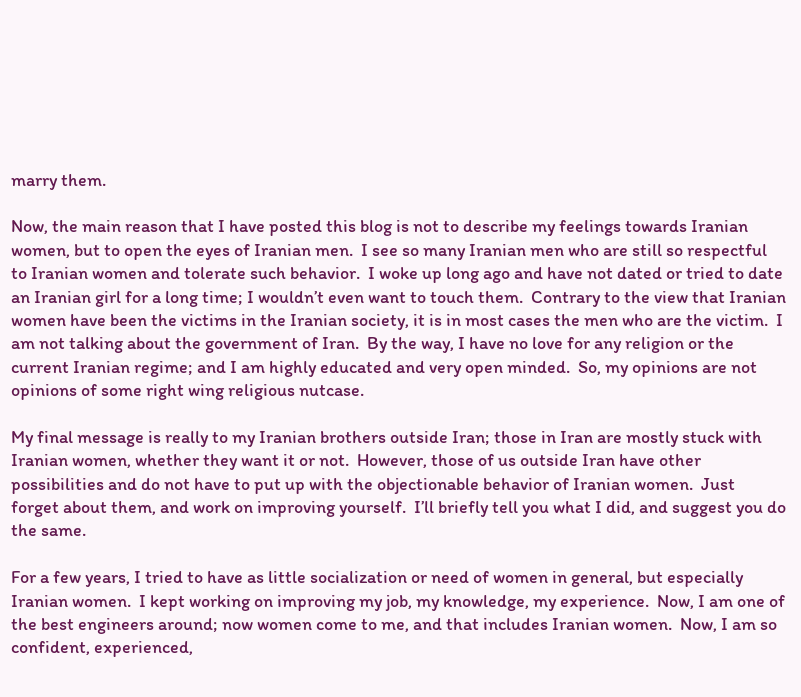marry them.

Now, the main reason that I have posted this blog is not to describe my feelings towards Iranian women, but to open the eyes of Iranian men.  I see so many Iranian men who are still so respectful to Iranian women and tolerate such behavior.  I woke up long ago and have not dated or tried to date an Iranian girl for a long time; I wouldn’t even want to touch them.  Contrary to the view that Iranian women have been the victims in the Iranian society, it is in most cases the men who are the victim.  I am not talking about the government of Iran.  By the way, I have no love for any religion or the current Iranian regime; and I am highly educated and very open minded.  So, my opinions are not opinions of some right wing religious nutcase.

My final message is really to my Iranian brothers outside Iran; those in Iran are mostly stuck with Iranian women, whether they want it or not.  However, those of us outside Iran have other possibilities and do not have to put up with the objectionable behavior of Iranian women.  Just forget about them, and work on improving yourself.  I’ll briefly tell you what I did, and suggest you do the same.

For a few years, I tried to have as little socialization or need of women in general, but especially Iranian women.  I kept working on improving my job, my knowledge, my experience.  Now, I am one of the best engineers around; now women come to me, and that includes Iranian women.  Now, I am so confident, experienced,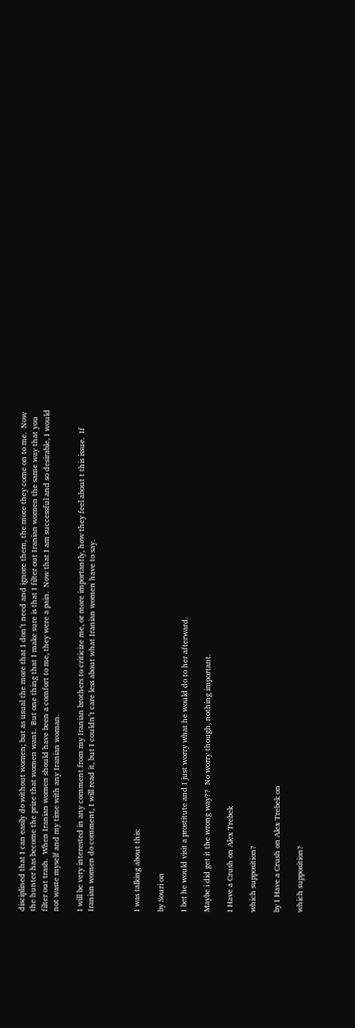disciplined that I can easily do without women; but as usual the more that I don’t need and ignore them, the more they come on to me.  Now the hunter has become the prize that women want.  But one thing that I make sure is that I filter out Iranian women the same way that you filter out trash.  When Iranian women should have been a comfort to me, they were a pain.  Now that I am successful and so desirable, I would not waste myself and my time with any Iranian woman.

I will be very interested in any comment from my Iranian brothers to criticize me, or more importantly, how they feel about t this issue.  If Iranian women do comment, I will read it, but I couldn’t care less about what Iranian women have to say.



I was talking about this:

by Souri on

I bet he would visit a prostitute and I just worry what he would do to her afterward.

Maybe i did get it the wrong way??  No worry though, nothing important.

I Have a Crush on Alex Trebek

which supposition?

by I Have a Crush on Alex Trebek on

which supposition?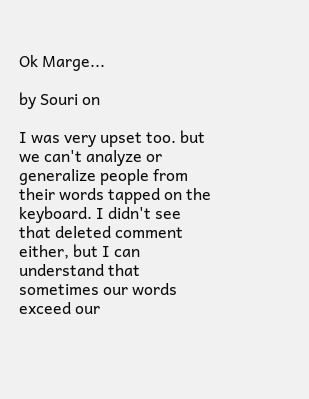Ok Marge...

by Souri on

I was very upset too. but we can't analyze or generalize people from their words tapped on the keyboard. I didn't see that deleted comment either, but I can understand that sometimes our words exceed our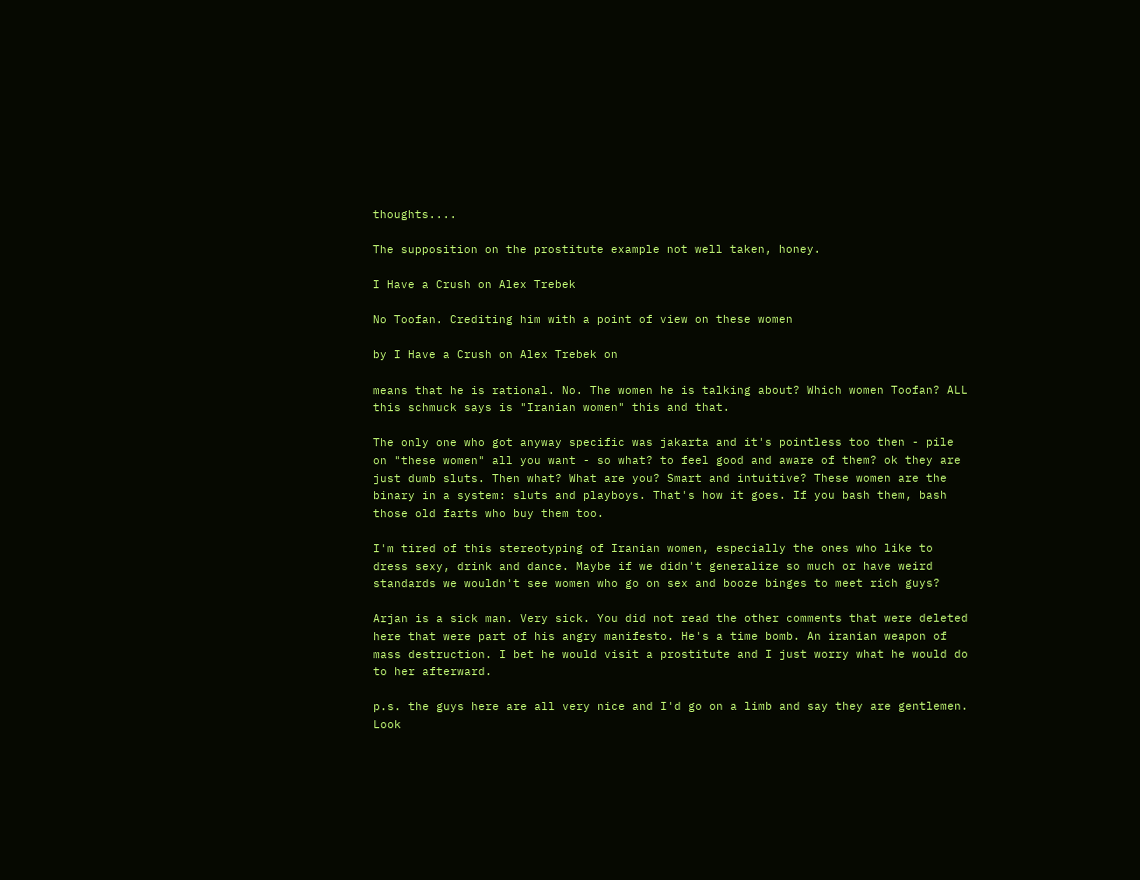thoughts....

The supposition on the prostitute example not well taken, honey.

I Have a Crush on Alex Trebek

No Toofan. Crediting him with a point of view on these women

by I Have a Crush on Alex Trebek on

means that he is rational. No. The women he is talking about? Which women Toofan? ALL this schmuck says is "Iranian women" this and that.

The only one who got anyway specific was jakarta and it's pointless too then - pile on "these women" all you want - so what? to feel good and aware of them? ok they are just dumb sluts. Then what? What are you? Smart and intuitive? These women are the binary in a system: sluts and playboys. That's how it goes. If you bash them, bash those old farts who buy them too.

I'm tired of this stereotyping of Iranian women, especially the ones who like to dress sexy, drink and dance. Maybe if we didn't generalize so much or have weird standards we wouldn't see women who go on sex and booze binges to meet rich guys?

Arjan is a sick man. Very sick. You did not read the other comments that were deleted here that were part of his angry manifesto. He's a time bomb. An iranian weapon of mass destruction. I bet he would visit a prostitute and I just worry what he would do to her afterward.

p.s. the guys here are all very nice and I'd go on a limb and say they are gentlemen. Look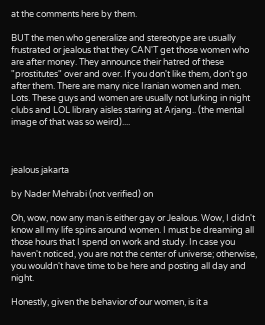at the comments here by them.

BUT the men who generalize and stereotype are usually frustrated or jealous that they CAN'T get those women who are after money. They announce their hatred of these "prostitutes" over and over. If you don't like them, don't go after them. There are many nice Iranian women and men. Lots. These guys and women are usually not lurking in night clubs and LOL library aisles staring at Arjang.. (the mental image of that was so weird)....



jealous jakarta

by Nader Mehrabi (not verified) on

Oh, wow, now any man is either gay or Jealous. Wow, I didn't know all my life spins around women. I must be dreaming all those hours that I spend on work and study. In case you haven't noticed, you are not the center of universe; otherwise, you wouldn't have time to be here and posting all day and night.

Honestly, given the behavior of our women, is it a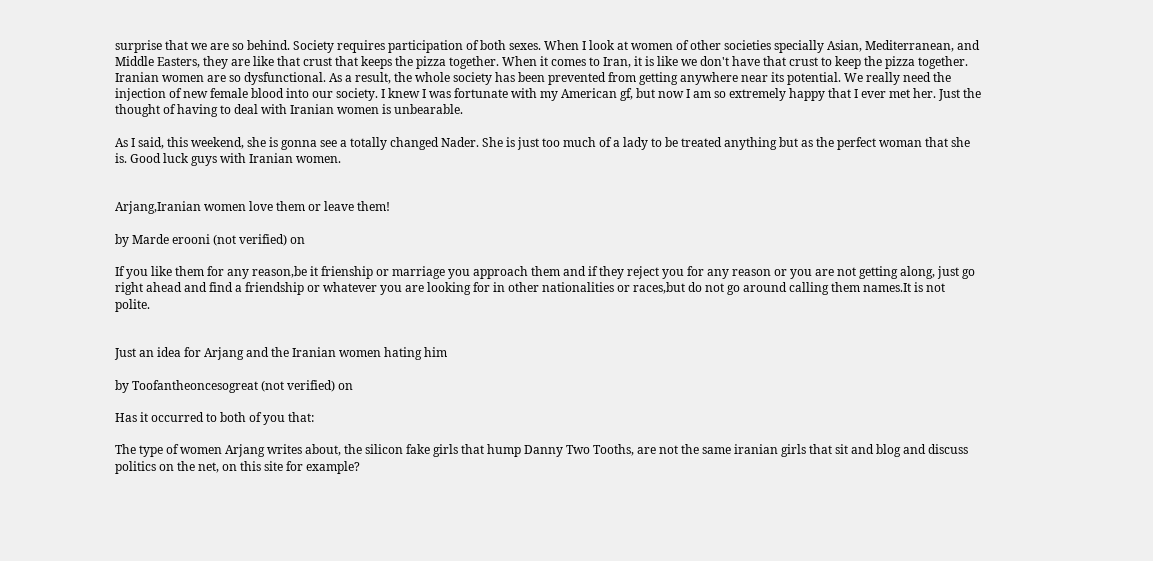surprise that we are so behind. Society requires participation of both sexes. When I look at women of other societies specially Asian, Mediterranean, and Middle Easters, they are like that crust that keeps the pizza together. When it comes to Iran, it is like we don't have that crust to keep the pizza together. Iranian women are so dysfunctional. As a result, the whole society has been prevented from getting anywhere near its potential. We really need the injection of new female blood into our society. I knew I was fortunate with my American gf, but now I am so extremely happy that I ever met her. Just the thought of having to deal with Iranian women is unbearable.

As I said, this weekend, she is gonna see a totally changed Nader. She is just too much of a lady to be treated anything but as the perfect woman that she is. Good luck guys with Iranian women.


Arjang,Iranian women love them or leave them!

by Marde erooni (not verified) on

If you like them for any reason,be it frienship or marriage you approach them and if they reject you for any reason or you are not getting along, just go right ahead and find a friendship or whatever you are looking for in other nationalities or races,but do not go around calling them names.It is not polite.


Just an idea for Arjang and the Iranian women hating him

by Toofantheoncesogreat (not verified) on

Has it occurred to both of you that:

The type of women Arjang writes about, the silicon fake girls that hump Danny Two Tooths, are not the same iranian girls that sit and blog and discuss politics on the net, on this site for example?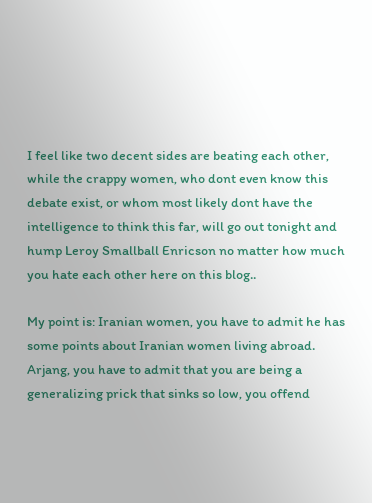I feel like two decent sides are beating each other, while the crappy women, who dont even know this debate exist, or whom most likely dont have the intelligence to think this far, will go out tonight and hump Leroy Smallball Enricson no matter how much you hate each other here on this blog..

My point is: Iranian women, you have to admit he has some points about Iranian women living abroad. Arjang, you have to admit that you are being a generalizing prick that sinks so low, you offend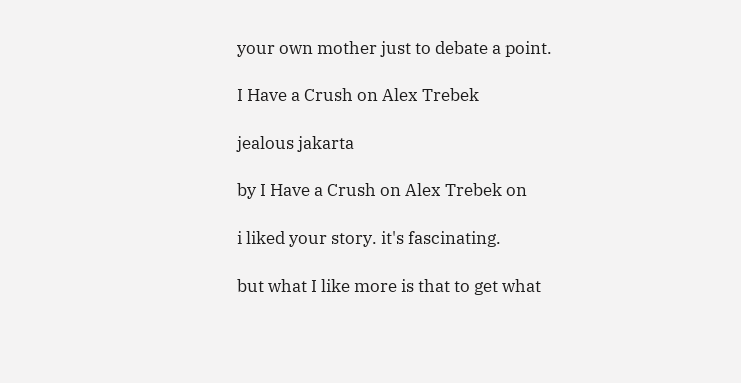your own mother just to debate a point.

I Have a Crush on Alex Trebek

jealous jakarta

by I Have a Crush on Alex Trebek on

i liked your story. it's fascinating.

but what I like more is that to get what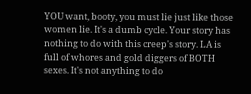YOU want, booty, you must lie just like those women lie. It's a dumb cycle. Your story has nothing to do with this creep's story. LA is full of whores and gold diggers of BOTH sexes. It's not anything to do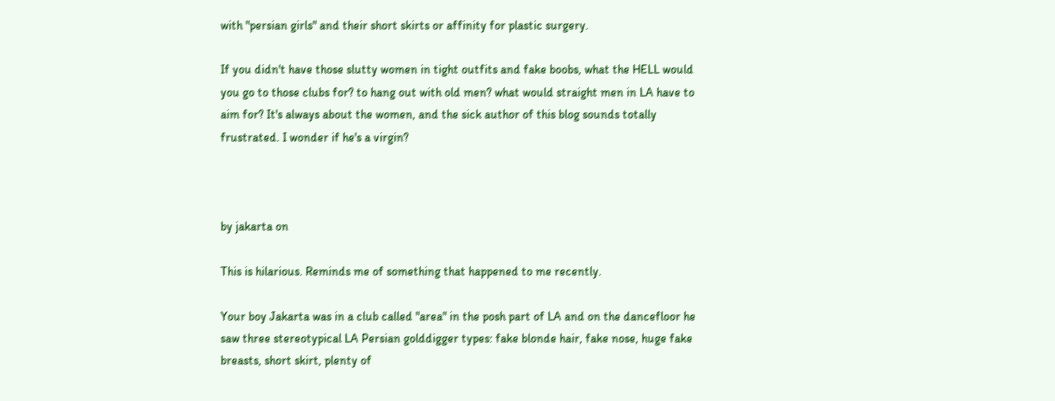with "persian girls" and their short skirts or affinity for plastic surgery.

If you didn't have those slutty women in tight outfits and fake boobs, what the HELL would you go to those clubs for? to hang out with old men? what would straight men in LA have to aim for? It's always about the women, and the sick author of this blog sounds totally frustrated. I wonder if he's a virgin?



by jakarta on

This is hilarious. Reminds me of something that happened to me recently.

Your boy Jakarta was in a club called "area" in the posh part of LA and on the dancefloor he saw three stereotypical LA Persian golddigger types: fake blonde hair, fake nose, huge fake breasts, short skirt, plenty of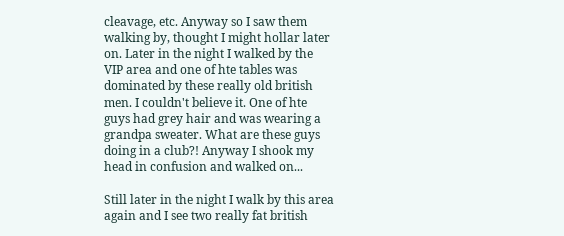cleavage, etc. Anyway so I saw them walking by, thought I might hollar later on. Later in the night I walked by the VIP area and one of hte tables was dominated by these really old british men. I couldn't believe it. One of hte guys had grey hair and was wearing a grandpa sweater. What are these guys doing in a club?! Anyway I shook my head in confusion and walked on...

Still later in the night I walk by this area again and I see two really fat british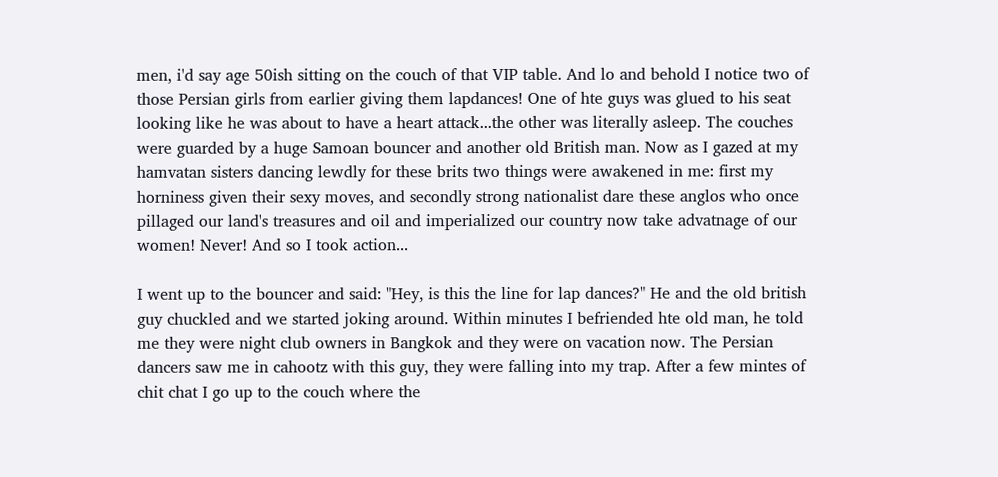men, i'd say age 50ish sitting on the couch of that VIP table. And lo and behold I notice two of those Persian girls from earlier giving them lapdances! One of hte guys was glued to his seat looking like he was about to have a heart attack...the other was literally asleep. The couches were guarded by a huge Samoan bouncer and another old British man. Now as I gazed at my hamvatan sisters dancing lewdly for these brits two things were awakened in me: first my horniness given their sexy moves, and secondly strong nationalist dare these anglos who once pillaged our land's treasures and oil and imperialized our country now take advatnage of our women! Never! And so I took action...

I went up to the bouncer and said: "Hey, is this the line for lap dances?" He and the old british guy chuckled and we started joking around. Within minutes I befriended hte old man, he told me they were night club owners in Bangkok and they were on vacation now. The Persian dancers saw me in cahootz with this guy, they were falling into my trap. After a few mintes of chit chat I go up to the couch where the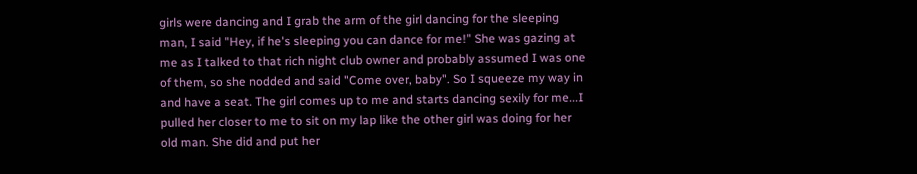girls were dancing and I grab the arm of the girl dancing for the sleeping man, I said "Hey, if he's sleeping you can dance for me!" She was gazing at me as I talked to that rich night club owner and probably assumed I was one of them, so she nodded and said "Come over, baby". So I squeeze my way in and have a seat. The girl comes up to me and starts dancing sexily for me...I pulled her closer to me to sit on my lap like the other girl was doing for her old man. She did and put her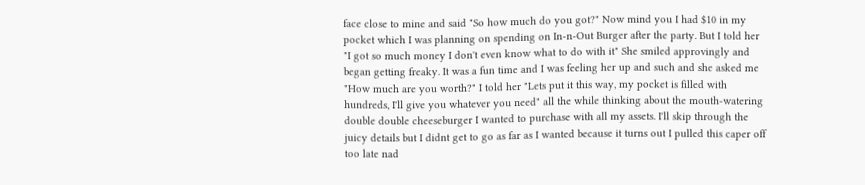face close to mine and said "So how much do you got?" Now mind you I had $10 in my pocket which I was planning on spending on In-n-Out Burger after the party. But I told her "I got so much money I don't even know what to do with it" She smiled approvingly and began getting freaky. It was a fun time and I was feeling her up and such and she asked me "How much are you worth?" I told her "Lets put it this way, my pocket is filled with hundreds, I'll give you whatever you need" all the while thinking about the mouth-watering double double cheeseburger I wanted to purchase with all my assets. I'll skip through the juicy details but I didnt get to go as far as I wanted because it turns out I pulled this caper off too late nad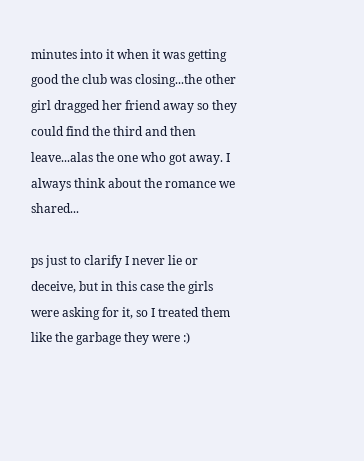minutes into it when it was getting good the club was closing...the other girl dragged her friend away so they could find the third and then leave...alas the one who got away. I always think about the romance we shared...

ps just to clarify I never lie or deceive, but in this case the girls were asking for it, so I treated them like the garbage they were :)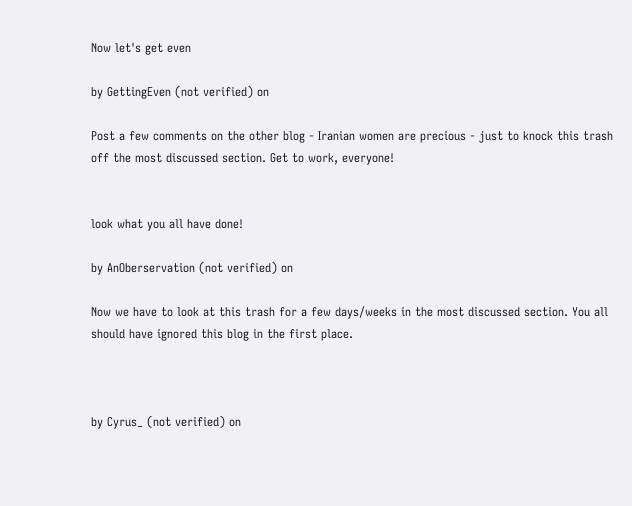Now let's get even

by GettingEven (not verified) on

Post a few comments on the other blog - Iranian women are precious - just to knock this trash off the most discussed section. Get to work, everyone!


look what you all have done!

by AnOberservation (not verified) on

Now we have to look at this trash for a few days/weeks in the most discussed section. You all should have ignored this blog in the first place.



by Cyrus_ (not verified) on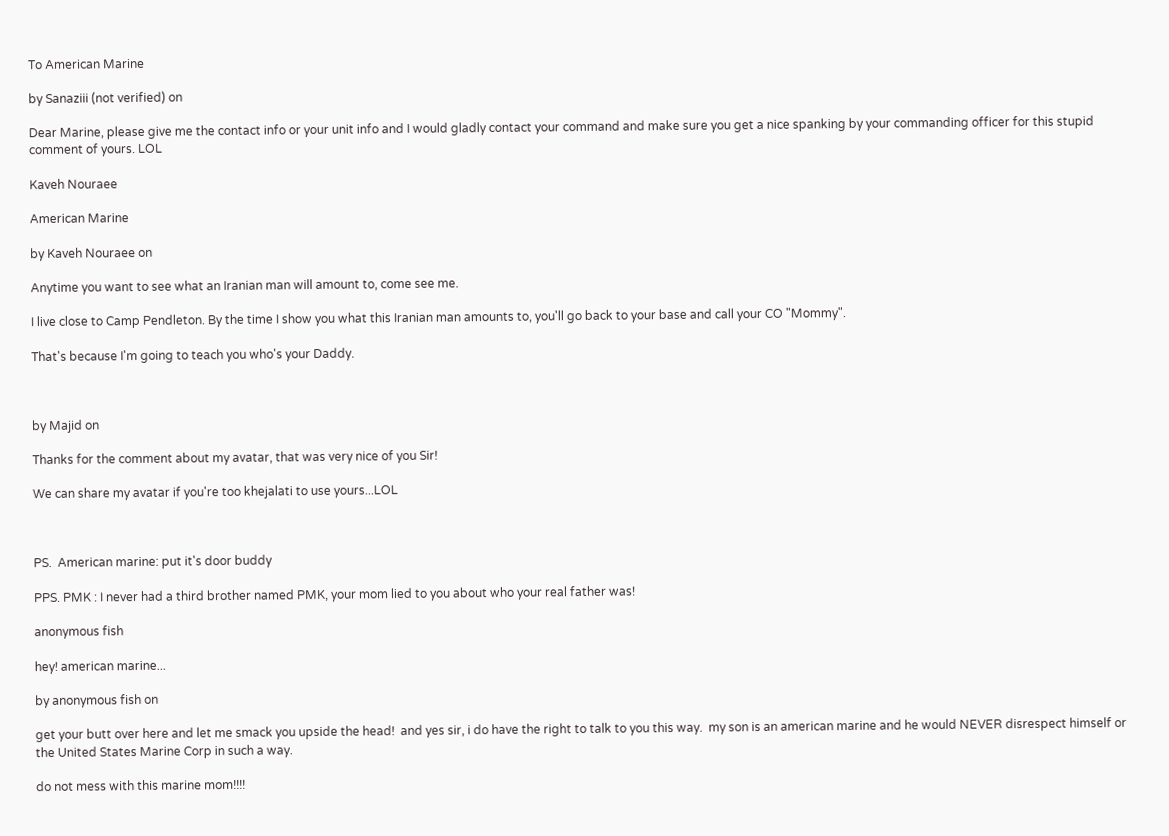To American Marine

by Sanaziii (not verified) on

Dear Marine, please give me the contact info or your unit info and I would gladly contact your command and make sure you get a nice spanking by your commanding officer for this stupid comment of yours. LOL

Kaveh Nouraee

American Marine

by Kaveh Nouraee on

Anytime you want to see what an Iranian man will amount to, come see me.

I live close to Camp Pendleton. By the time I show you what this Iranian man amounts to, you'll go back to your base and call your CO "Mommy".

That's because I'm going to teach you who's your Daddy.



by Majid on

Thanks for the comment about my avatar, that was very nice of you Sir!

We can share my avatar if you're too khejalati to use yours...LOL



PS.  American marine: put it's door buddy

PPS. PMK : I never had a third brother named PMK, your mom lied to you about who your real father was!

anonymous fish

hey! american marine...

by anonymous fish on

get your butt over here and let me smack you upside the head!  and yes sir, i do have the right to talk to you this way.  my son is an american marine and he would NEVER disrespect himself or the United States Marine Corp in such a way.

do not mess with this marine mom!!!!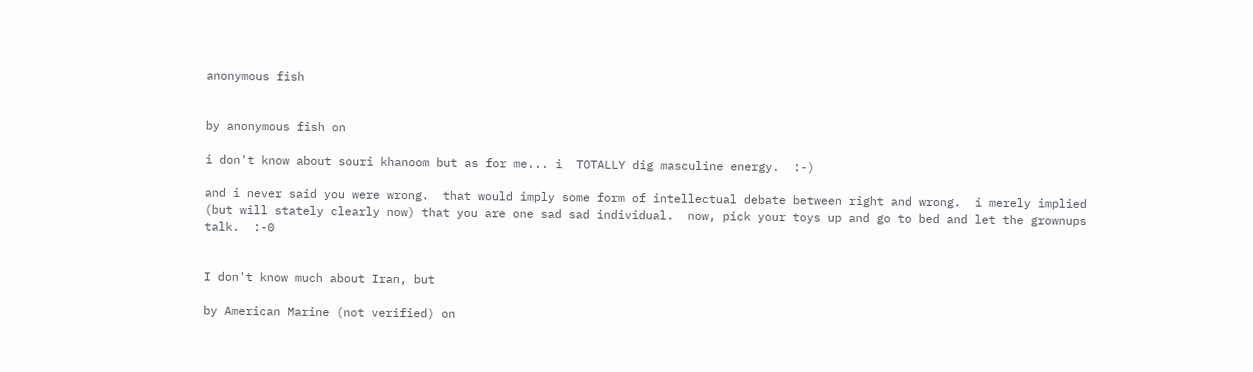anonymous fish


by anonymous fish on

i don't know about souri khanoom but as for me... i  TOTALLY dig masculine energy.  :-)

and i never said you were wrong.  that would imply some form of intellectual debate between right and wrong.  i merely implied (but will stately clearly now) that you are one sad sad individual.  now, pick your toys up and go to bed and let the grownups talk.  :-0


I don't know much about Iran, but

by American Marine (not verified) on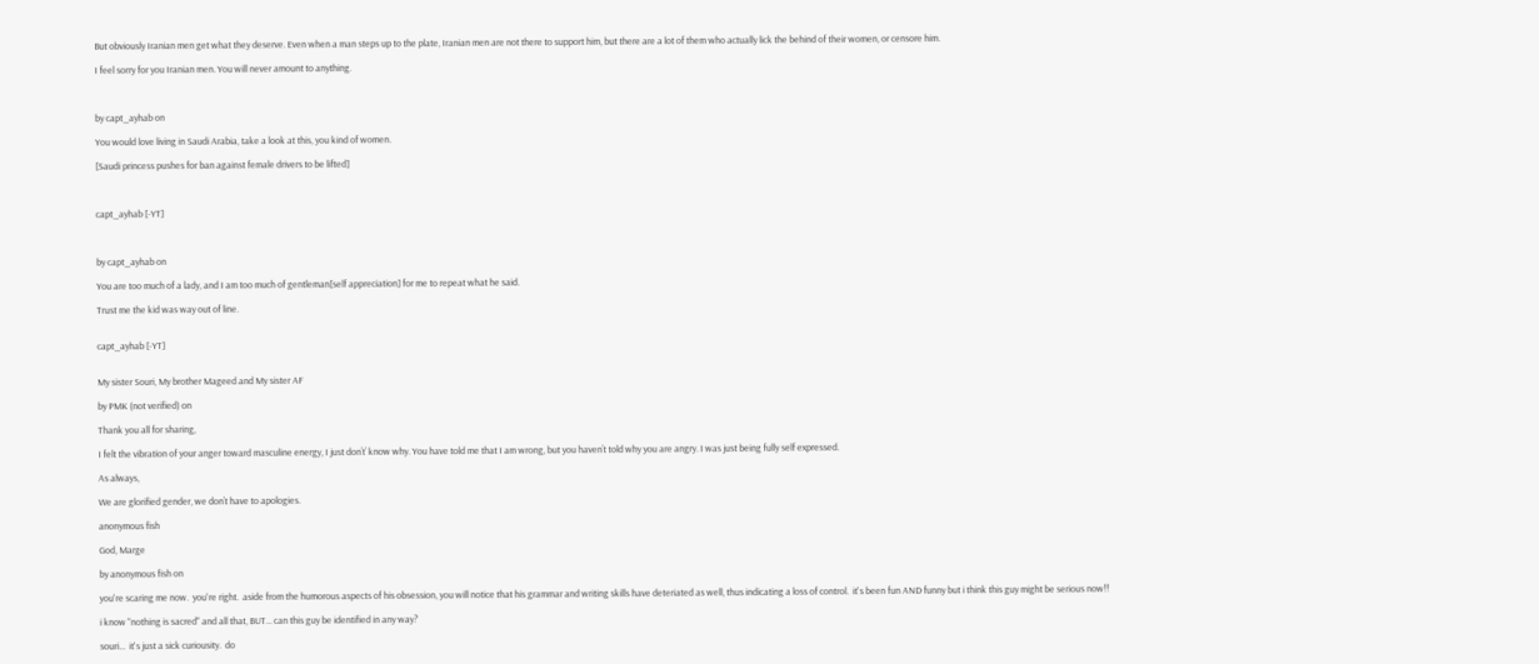But obviously Iranian men get what they deserve. Even when a man steps up to the plate, Iranian men are not there to support him, but there are a lot of them who actually lick the behind of their women, or censore him.

I feel sorry for you Iranian men. You will never amount to anything.



by capt_ayhab on

You would love living in Saudi Arabia, take a look at this, you kind of women.

[Saudi princess pushes for ban against female drivers to be lifted]



capt_ayhab [-YT]



by capt_ayhab on

You are too much of a lady, and I am too much of gentleman[self appreciation] for me to repeat what he said.

Trust me the kid was way out of line.


capt_ayhab [-YT]


My sister Souri, My brother Mageed and My sister AF

by PMK (not verified) on

Thank you all for sharing,

I felt the vibration of your anger toward masculine energy, I just don’t’ know why. You have told me that I am wrong, but you haven’t told why you are angry. I was just being fully self expressed.

As always,

We are glorified gender, we don’t have to apologies.

anonymous fish

God, Marge

by anonymous fish on

you're scaring me now.  you're right.  aside from the humorous aspects of his obsession, you will notice that his grammar and writing skills have deteriated as well, thus indicating a loss of control.  it's been fun AND funny but i think this guy might be serious now!!

i know "nothing is sacred" and all that, BUT... can this guy be identified in any way?

souri...  it's just a sick curiousity.  do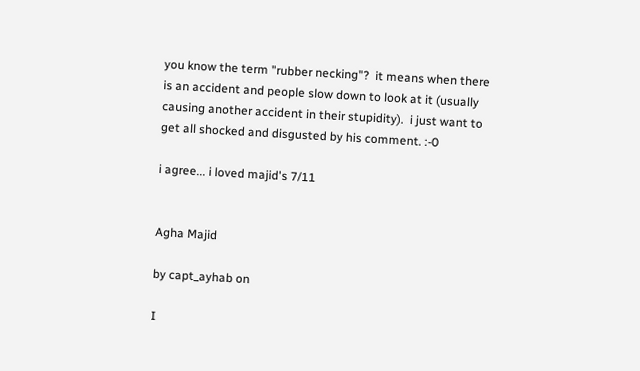you know the term "rubber necking"?  it means when there is an accident and people slow down to look at it (usually causing another accident in their stupidity).  i just want to get all shocked and disgusted by his comment. :-0

i agree... i loved majid's 7/11


Agha Majid

by capt_ayhab on

I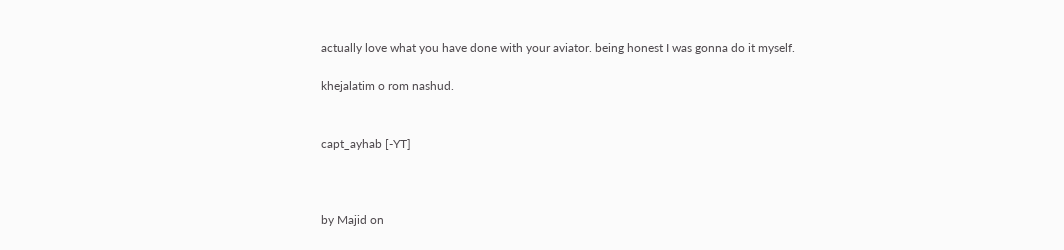actually love what you have done with your aviator. being honest I was gonna do it myself.

khejalatim o rom nashud.


capt_ayhab [-YT]



by Majid on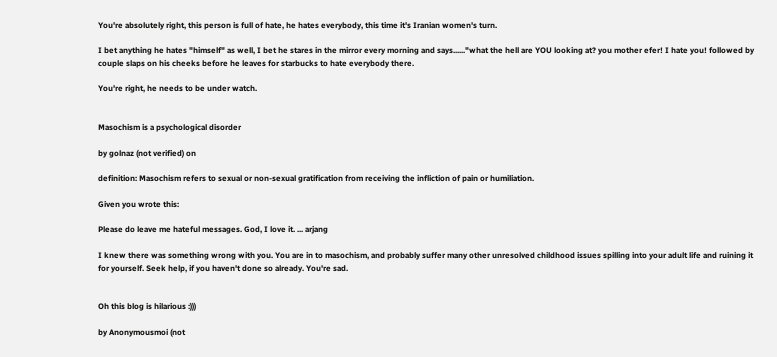You're absolutely right, this person is full of hate, he hates everybody, this time it's Iranian women's turn.

I bet anything he hates "himself" as well, I bet he stares in the mirror every morning and says......"what the hell are YOU looking at? you mother efer! I hate you! followed by couple slaps on his cheeks before he leaves for starbucks to hate everybody there.

You're right, he needs to be under watch.


Masochism is a psychological disorder

by golnaz (not verified) on

definition: Masochism refers to sexual or non-sexual gratification from receiving the infliction of pain or humiliation.

Given you wrote this:

Please do leave me hateful messages. God, I love it. ... arjang

I knew there was something wrong with you. You are in to masochism, and probably suffer many other unresolved childhood issues spilling into your adult life and ruining it for yourself. Seek help, if you haven't done so already. You're sad.


Oh this blog is hilarious :)))

by Anonymousmoi (not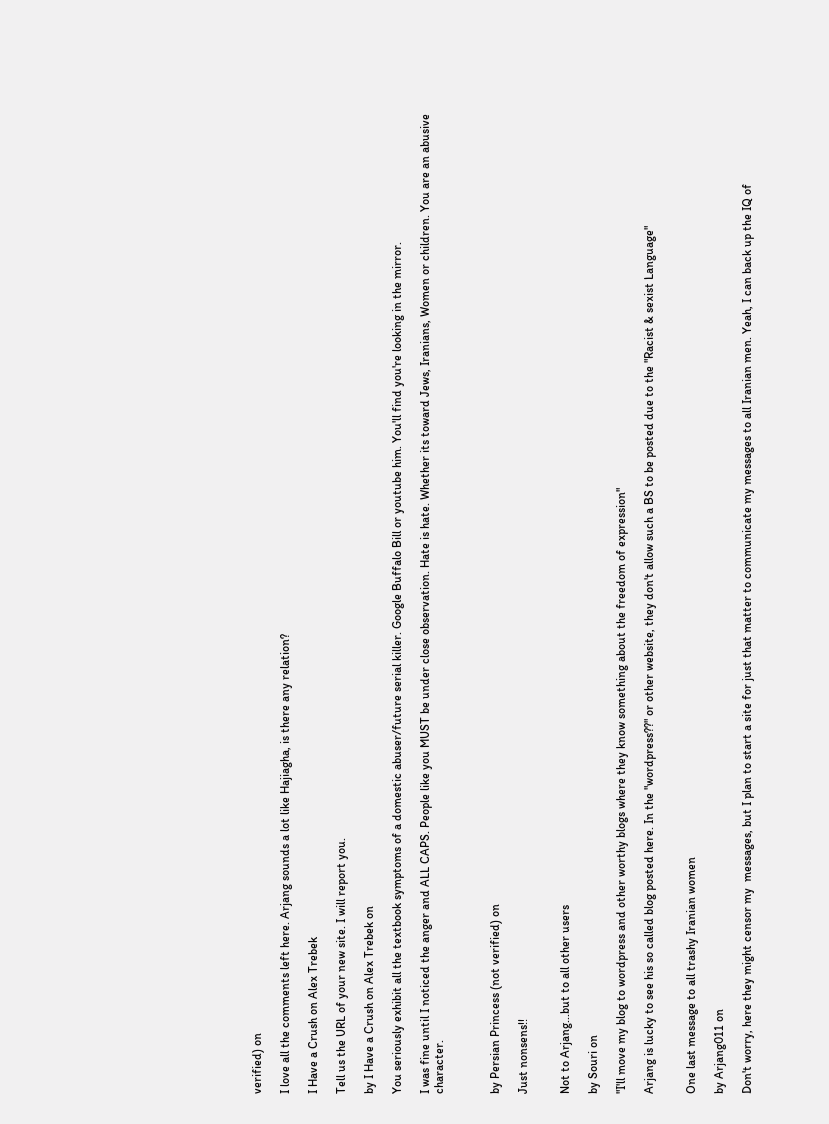verified) on

I love all the comments left here. Arjang sounds a lot like Hajiagha, is there any relation?

I Have a Crush on Alex Trebek

Tell us the URL of your new site. I will report you.

by I Have a Crush on Alex Trebek on

You seriously exhibit all the textbook symptoms of a domestic abuser/future serial killer. Google Buffalo Bill or youtube him. You'll find you're looking in the mirror.

I was fine until I noticed the anger and ALL CAPS. People like you MUST be under close observation. Hate is hate. Whether its toward Jews, Iranians, Women or children. You are an abusive character.



by Persian Princess (not verified) on

Just nonsens!!


Not to Arjang...but to all other users

by Souri on

"I'll move my blog to wordpress and other worthy blogs where they know something about the freedom of expression"

Arjang is lucky to see his so called blog posted here. In the "wordpress??" or other website, they don't allow such a BS to be posted due to the "Racist & sexist Language"


One last message to all trashy Iranian women

by Arjang011 on

Don't worry, here they might censor my  messages, but I plan to start a site for just that matter to communicate my messages to all Iranian men. Yeah, I can back up the IQ of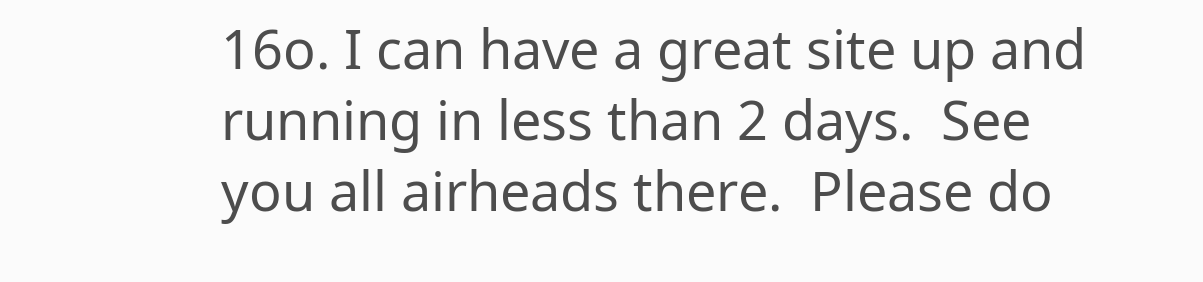16o. I can have a great site up and running in less than 2 days.  See you all airheads there.  Please do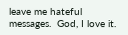leave me hateful messages.  God, I love it.